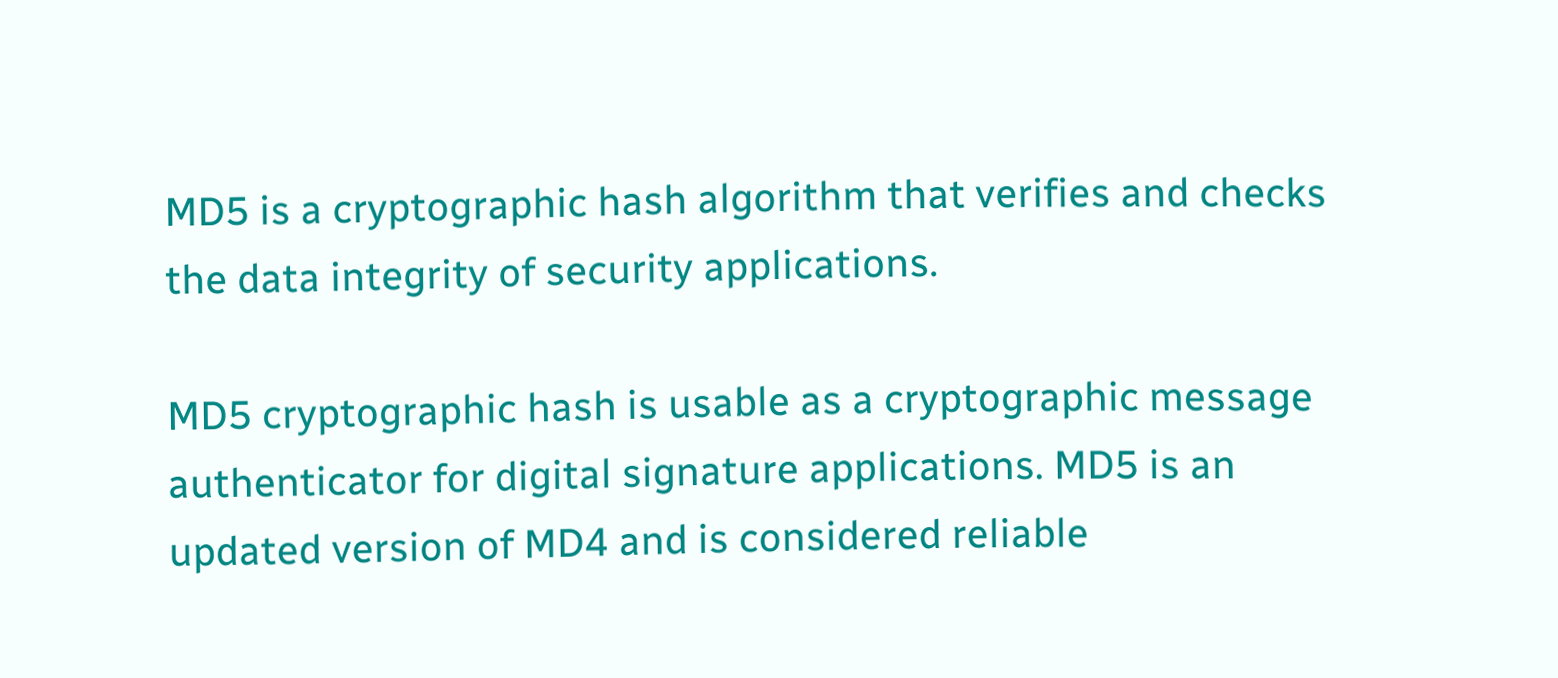MD5 is a cryptographic hash algorithm that verifies and checks the data integrity of security applications.

MD5 cryptographic hash is usable as a cryptographic message authenticator for digital signature applications. MD5 is an updated version of MD4 and is considered reliable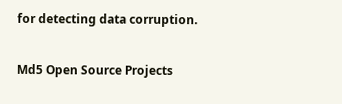for detecting data corruption.

Md5 Open Source Projects